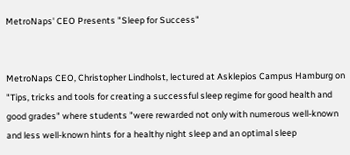MetroNaps' CEO Presents "Sleep for Success"


MetroNaps CEO, Christopher Lindholst, lectured at Asklepios Campus Hamburg on "Tips, tricks and tools for creating a successful sleep regime for good health and good grades" where students "were rewarded not only with numerous well-known and less well-known hints for a healthy night sleep and an optimal sleep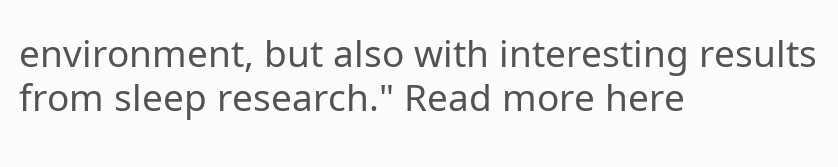environment, but also with interesting results from sleep research." Read more here